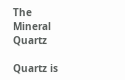The Mineral Quartz

Quartz is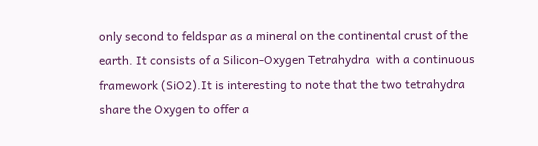only second to feldspar as a mineral on the continental crust of the earth. It consists of a Silicon-Oxygen Tetrahydra  with a continuous framework (SiO2).It is interesting to note that the two tetrahydra share the Oxygen to offer a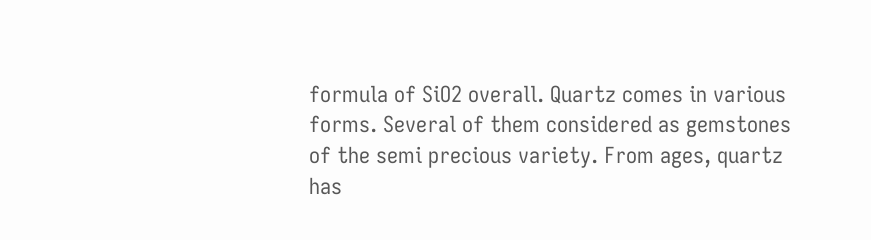formula of SiO2 overall. Quartz comes in various forms. Several of them considered as gemstones of the semi precious variety. From ages, quartz has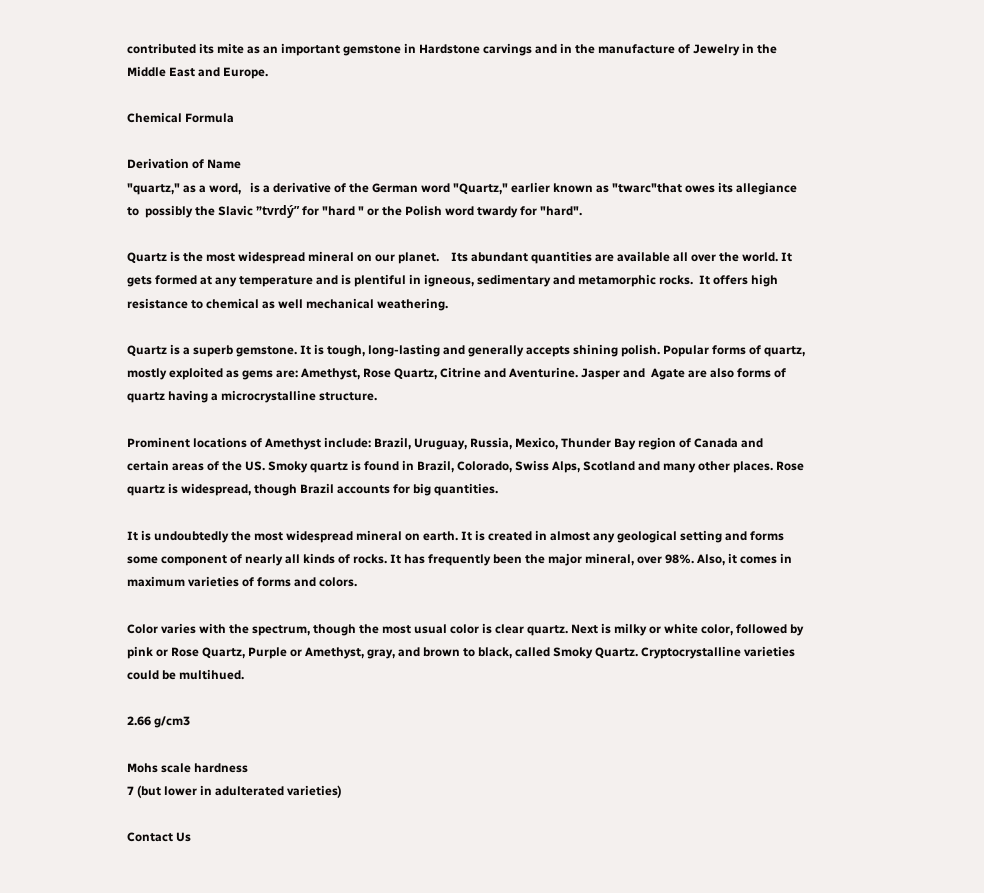contributed its mite as an important gemstone in Hardstone carvings and in the manufacture of Jewelry in the Middle East and Europe.

Chemical Formula

Derivation of Name
"quartz," as a word,   is a derivative of the German word "Quartz," earlier known as "twarc"that owes its allegiance to  possibly the Slavic ”tvrdý” for "hard " or the Polish word twardy for "hard".

Quartz is the most widespread mineral on our planet.    Its abundant quantities are available all over the world. It gets formed at any temperature and is plentiful in igneous, sedimentary and metamorphic rocks.  It offers high resistance to chemical as well mechanical weathering.

Quartz is a superb gemstone. It is tough, long-lasting and generally accepts shining polish. Popular forms of quartz, mostly exploited as gems are: Amethyst, Rose Quartz, Citrine and Aventurine. Jasper and  Agate are also forms of quartz having a microcrystalline structure.

Prominent locations of Amethyst include: Brazil, Uruguay, Russia, Mexico, Thunder Bay region of Canada and certain areas of the US. Smoky quartz is found in Brazil, Colorado, Swiss Alps, Scotland and many other places. Rose quartz is widespread, though Brazil accounts for big quantities.

It is undoubtedly the most widespread mineral on earth. It is created in almost any geological setting and forms some component of nearly all kinds of rocks. It has frequently been the major mineral, over 98%. Also, it comes in maximum varieties of forms and colors.

Color varies with the spectrum, though the most usual color is clear quartz. Next is milky or white color, followed by pink or Rose Quartz, Purple or Amethyst, gray, and brown to black, called Smoky Quartz. Cryptocrystalline varieties could be multihued.

2.66 g/cm3

Mohs scale hardness
7 (but lower in adulterated varieties)

Contact Us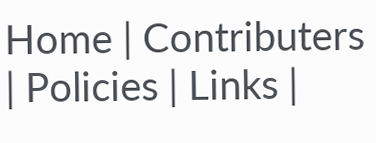Home | Contributers | Policies | Links |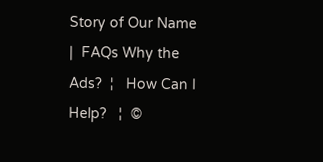Story of Our Name |  FAQs Why the Ads?  ¦   How Can I Help?   ¦  ©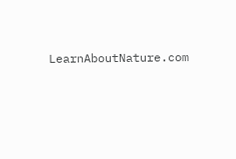LearnAboutNature.com